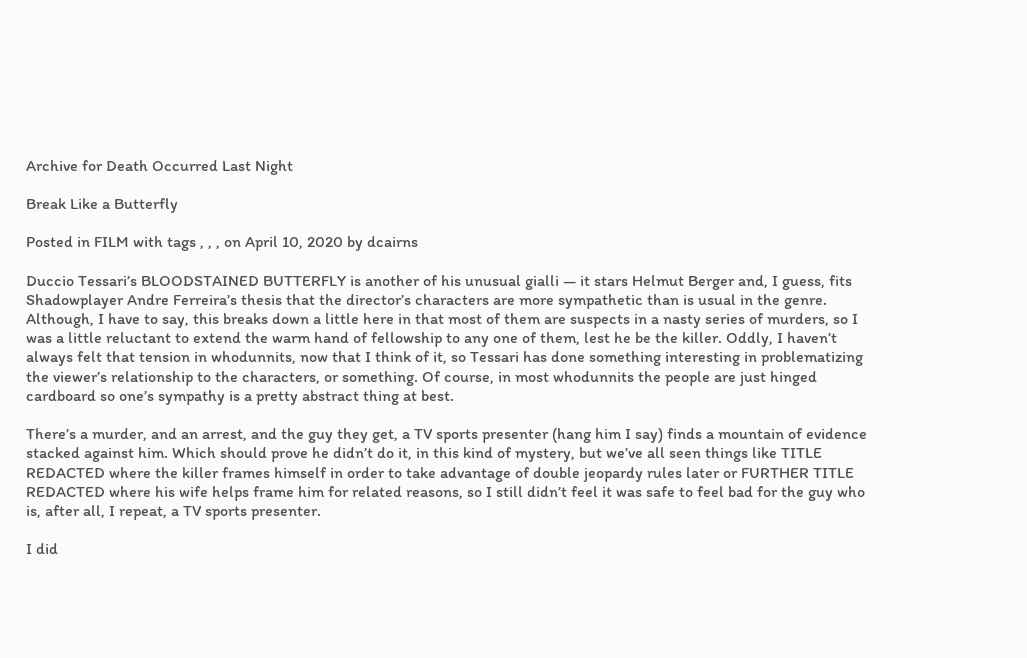Archive for Death Occurred Last Night

Break Like a Butterfly

Posted in FILM with tags , , , on April 10, 2020 by dcairns

Duccio Tessari’s BLOODSTAINED BUTTERFLY is another of his unusual gialli — it stars Helmut Berger and, I guess, fits Shadowplayer Andre Ferreira’s thesis that the director’s characters are more sympathetic than is usual in the genre. Although, I have to say, this breaks down a little here in that most of them are suspects in a nasty series of murders, so I was a little reluctant to extend the warm hand of fellowship to any one of them, lest he be the killer. Oddly, I haven’t always felt that tension in whodunnits, now that I think of it, so Tessari has done something interesting in problematizing the viewer’s relationship to the characters, or something. Of course, in most whodunnits the people are just hinged cardboard so one’s sympathy is a pretty abstract thing at best.

There’s a murder, and an arrest, and the guy they get, a TV sports presenter (hang him I say) finds a mountain of evidence stacked against him. Which should prove he didn’t do it, in this kind of mystery, but we’ve all seen things like TITLE REDACTED where the killer frames himself in order to take advantage of double jeopardy rules later or FURTHER TITLE REDACTED where his wife helps frame him for related reasons, so I still didn’t feel it was safe to feel bad for the guy who is, after all, I repeat, a TV sports presenter.

I did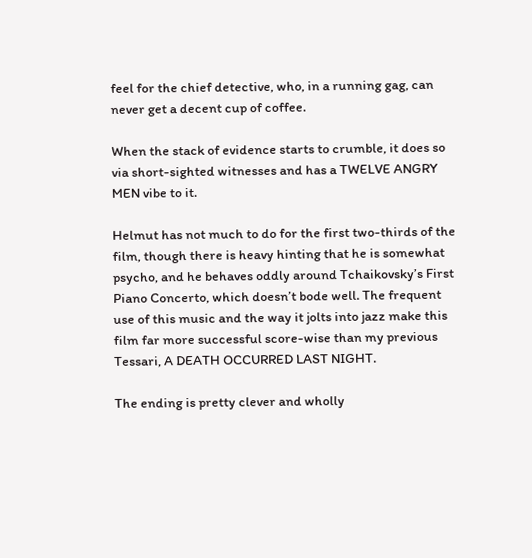feel for the chief detective, who, in a running gag, can never get a decent cup of coffee.

When the stack of evidence starts to crumble, it does so via short-sighted witnesses and has a TWELVE ANGRY MEN vibe to it.

Helmut has not much to do for the first two-thirds of the film, though there is heavy hinting that he is somewhat psycho, and he behaves oddly around Tchaikovsky’s First Piano Concerto, which doesn’t bode well. The frequent use of this music and the way it jolts into jazz make this film far more successful score-wise than my previous Tessari, A DEATH OCCURRED LAST NIGHT.

The ending is pretty clever and wholly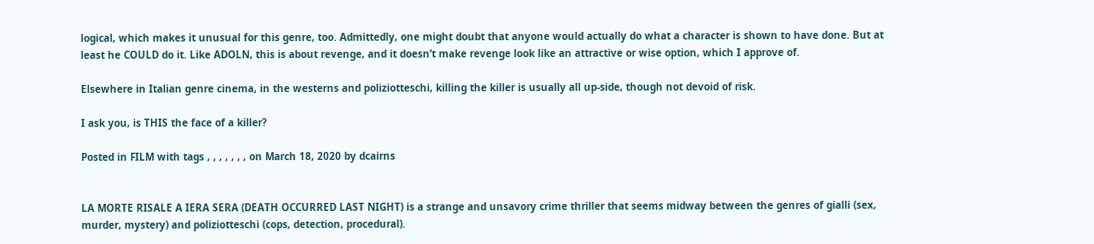logical, which makes it unusual for this genre, too. Admittedly, one might doubt that anyone would actually do what a character is shown to have done. But at least he COULD do it. Like ADOLN, this is about revenge, and it doesn’t make revenge look like an attractive or wise option, which I approve of.

Elsewhere in Italian genre cinema, in the westerns and poliziotteschi, killing the killer is usually all up-side, though not devoid of risk.

I ask you, is THIS the face of a killer?

Posted in FILM with tags , , , , , , , on March 18, 2020 by dcairns


LA MORTE RISALE A IERA SERA (DEATH OCCURRED LAST NIGHT) is a strange and unsavory crime thriller that seems midway between the genres of gialli (sex, murder, mystery) and poliziotteschi (cops, detection, procedural).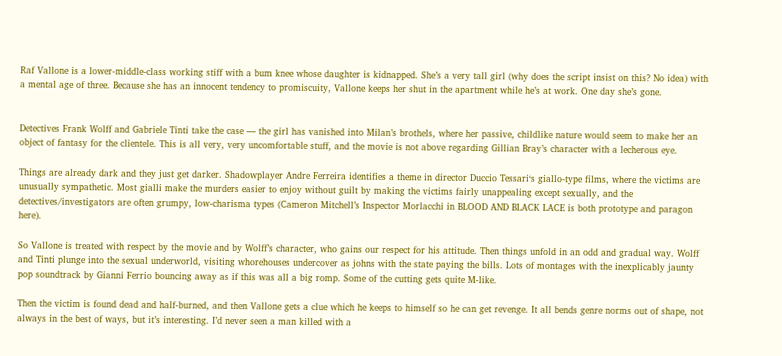Raf Vallone is a lower-middle-class working stiff with a bum knee whose daughter is kidnapped. She’s a very tall girl (why does the script insist on this? No idea) with a mental age of three. Because she has an innocent tendency to promiscuity, Vallone keeps her shut in the apartment while he’s at work. One day she’s gone.


Detectives Frank Wolff and Gabriele Tinti take the case — the girl has vanished into Milan’s brothels, where her passive, childlike nature would seem to make her an object of fantasy for the clientele. This is all very, very uncomfortable stuff, and the movie is not above regarding Gillian Bray’s character with a lecherous eye.

Things are already dark and they just get darker. Shadowplayer Andre Ferreira identifies a theme in director Duccio Tessari‘s giallo-type films, where the victims are unusually sympathetic. Most gialli make the murders easier to enjoy without guilt by making the victims fairly unappealing except sexually, and the detectives/investigators are often grumpy, low-charisma types (Cameron Mitchell’s Inspector Morlacchi in BLOOD AND BLACK LACE is both prototype and paragon here).

So Vallone is treated with respect by the movie and by Wolff’s character, who gains our respect for his attitude. Then things unfold in an odd and gradual way. Wolff and Tinti plunge into the sexual underworld, visiting whorehouses undercover as johns with the state paying the bills. Lots of montages with the inexplicably jaunty pop soundtrack by Gianni Ferrio bouncing away as if this was all a big romp. Some of the cutting gets quite M-like.

Then the victim is found dead and half-burned, and then Vallone gets a clue which he keeps to himself so he can get revenge. It all bends genre norms out of shape, not always in the best of ways, but it’s interesting. I’d never seen a man killed with a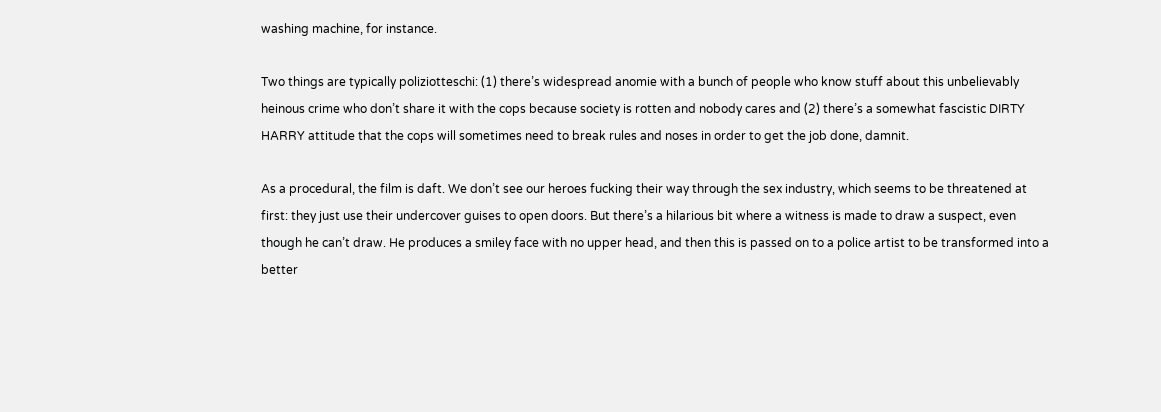washing machine, for instance.

Two things are typically poliziotteschi: (1) there’s widespread anomie with a bunch of people who know stuff about this unbelievably heinous crime who don’t share it with the cops because society is rotten and nobody cares and (2) there’s a somewhat fascistic DIRTY HARRY attitude that the cops will sometimes need to break rules and noses in order to get the job done, damnit.

As a procedural, the film is daft. We don’t see our heroes fucking their way through the sex industry, which seems to be threatened at first: they just use their undercover guises to open doors. But there’s a hilarious bit where a witness is made to draw a suspect, even though he can’t draw. He produces a smiley face with no upper head, and then this is passed on to a police artist to be transformed into a better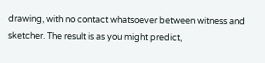drawing, with no contact whatsoever between witness and sketcher. The result is as you might predict,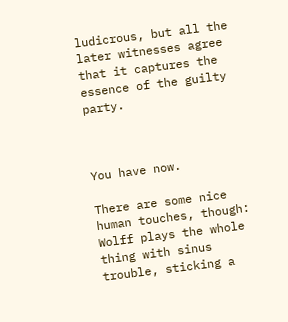ludicrous, but all the later witnesses agree that it captures the essence of the guilty party.



You have now.

There are some nice human touches, though: Wolff plays the whole thing with sinus trouble, sticking a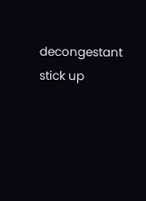decongestant stick up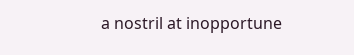a nostril at inopportune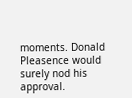moments. Donald Pleasence would surely nod his approval.